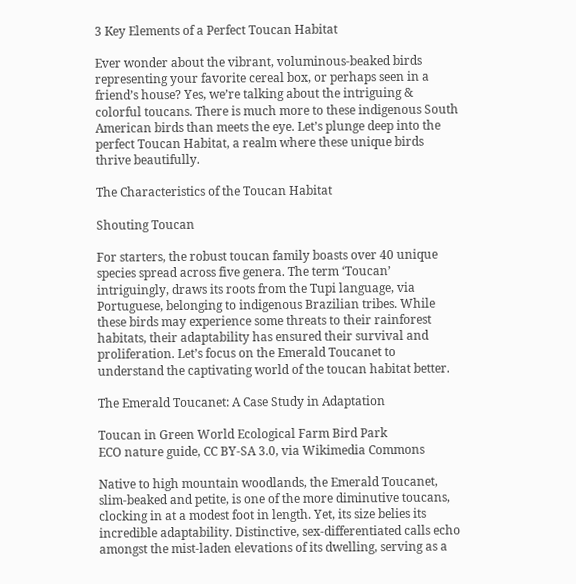3 Key Elements of a Perfect Toucan Habitat

Ever wonder about the vibrant, voluminous-beaked birds representing your favorite cereal box, or perhaps seen in a friend’s house? Yes, we’re talking about the intriguing & colorful toucans. There is much more to these indigenous South American birds than meets the eye. Let’s plunge deep into the perfect Toucan Habitat, a realm where these unique birds thrive beautifully.

The Characteristics of the Toucan Habitat

Shouting Toucan

For starters, the robust toucan family boasts over 40 unique species spread across five genera. The term ‘Toucan’ intriguingly, draws its roots from the Tupi language, via Portuguese, belonging to indigenous Brazilian tribes. While these birds may experience some threats to their rainforest habitats, their adaptability has ensured their survival and proliferation. Let’s focus on the Emerald Toucanet to understand the captivating world of the toucan habitat better.

The Emerald Toucanet: A Case Study in Adaptation

Toucan in Green World Ecological Farm Bird Park
ECO nature guide, CC BY-SA 3.0, via Wikimedia Commons

Native to high mountain woodlands, the Emerald Toucanet, slim-beaked and petite, is one of the more diminutive toucans, clocking in at a modest foot in length. Yet, its size belies its incredible adaptability. Distinctive, sex-differentiated calls echo amongst the mist-laden elevations of its dwelling, serving as a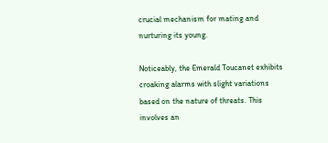crucial mechanism for mating and nurturing its young.

Noticeably, the Emerald Toucanet exhibits croaking alarms with slight variations based on the nature of threats. This involves an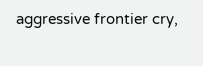aggressive frontier cry,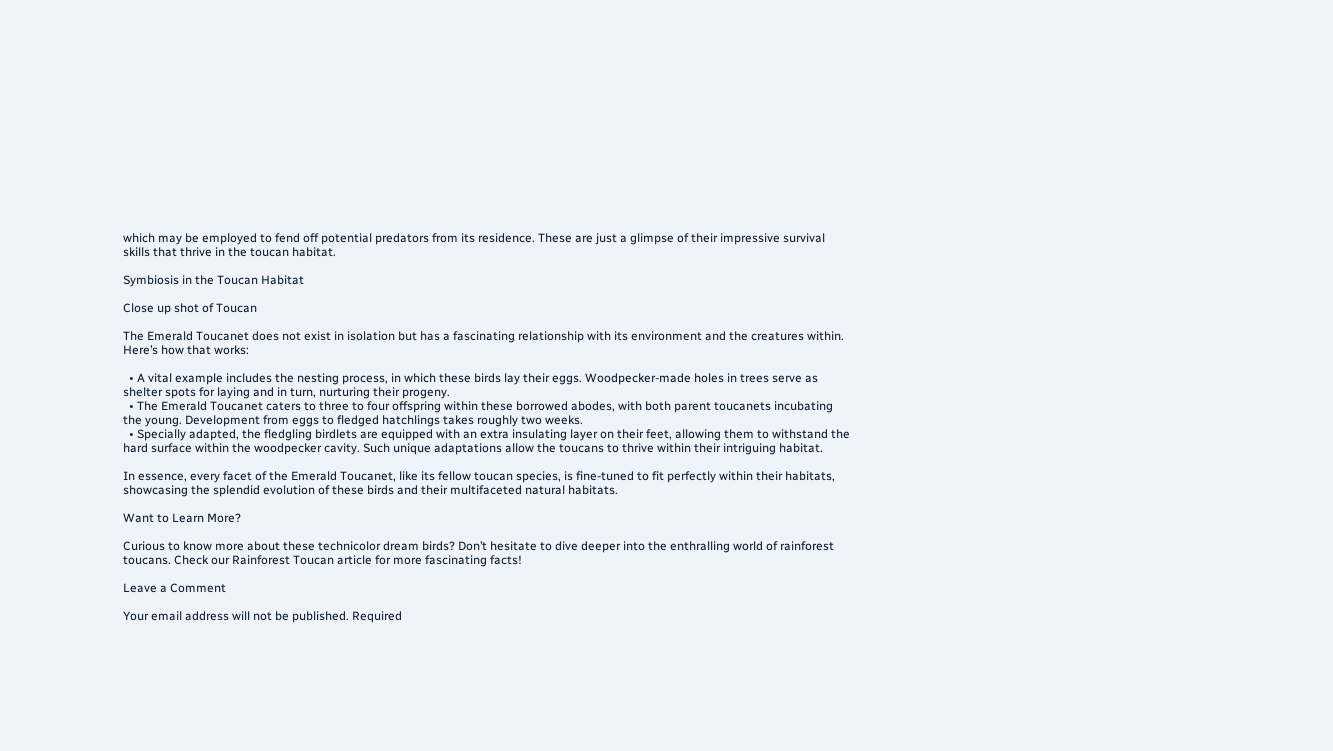which may be employed to fend off potential predators from its residence. These are just a glimpse of their impressive survival skills that thrive in the toucan habitat.

Symbiosis in the Toucan Habitat

Close up shot of Toucan

The Emerald Toucanet does not exist in isolation but has a fascinating relationship with its environment and the creatures within. Here’s how that works:

  • A vital example includes the nesting process, in which these birds lay their eggs. Woodpecker-made holes in trees serve as shelter spots for laying and in turn, nurturing their progeny.
  • The Emerald Toucanet caters to three to four offspring within these borrowed abodes, with both parent toucanets incubating the young. Development from eggs to fledged hatchlings takes roughly two weeks.
  • Specially adapted, the fledgling birdlets are equipped with an extra insulating layer on their feet, allowing them to withstand the hard surface within the woodpecker cavity. Such unique adaptations allow the toucans to thrive within their intriguing habitat.

In essence, every facet of the Emerald Toucanet, like its fellow toucan species, is fine-tuned to fit perfectly within their habitats, showcasing the splendid evolution of these birds and their multifaceted natural habitats.

Want to Learn More?

Curious to know more about these technicolor dream birds? Don’t hesitate to dive deeper into the enthralling world of rainforest toucans. Check our Rainforest Toucan article for more fascinating facts!

Leave a Comment

Your email address will not be published. Required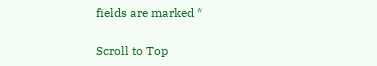fields are marked *

Scroll to Top